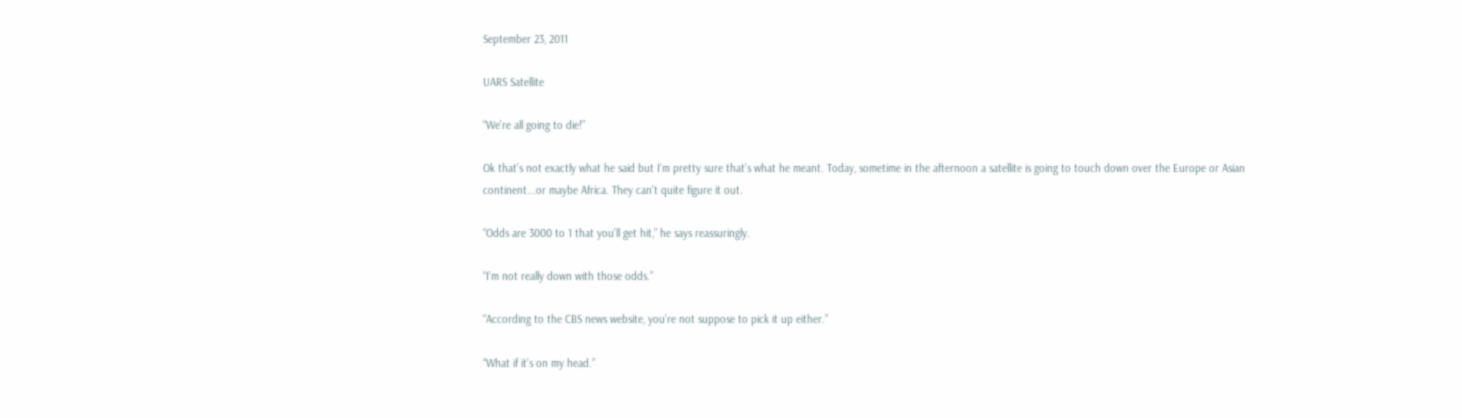September 23, 2011

UARS Satellite

“We’re all going to die!”

Ok that’s not exactly what he said but I’m pretty sure that’s what he meant. Today, sometime in the afternoon a satellite is going to touch down over the Europe or Asian continent...or maybe Africa. They can't quite figure it out.

“Odds are 3000 to 1 that you’ll get hit,” he says reassuringly.

“I’m not really down with those odds.”

“According to the CBS news website, you’re not suppose to pick it up either.”

“What if it’s on my head.”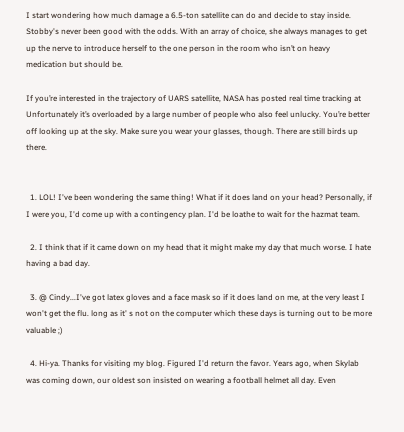I start wondering how much damage a 6.5-ton satellite can do and decide to stay inside. Stobby's never been good with the odds. With an array of choice, she always manages to get up the nerve to introduce herself to the one person in the room who isn’t on heavy medication but should be.

If you’re interested in the trajectory of UARS satellite, NASA has posted real time tracking at Unfortunately it’s overloaded by a large number of people who also feel unlucky. You’re better off looking up at the sky. Make sure you wear your glasses, though. There are still birds up there.


  1. LOL! I've been wondering the same thing! What if it does land on your head? Personally, if I were you, I'd come up with a contingency plan. I'd be loathe to wait for the hazmat team.

  2. I think that if it came down on my head that it might make my day that much worse. I hate having a bad day.

  3. @ Cindy...I've got latex gloves and a face mask so if it does land on me, at the very least I won't get the flu. long as it' s not on the computer which these days is turning out to be more valuable ;)

  4. Hi-ya. Thanks for visiting my blog. Figured I'd return the favor. Years ago, when Skylab was coming down, our oldest son insisted on wearing a football helmet all day. Even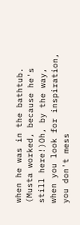when he was in the bathtub. (Musta worked, because he's still here!)Oh, by the way, when you look for inspiration, you don't mess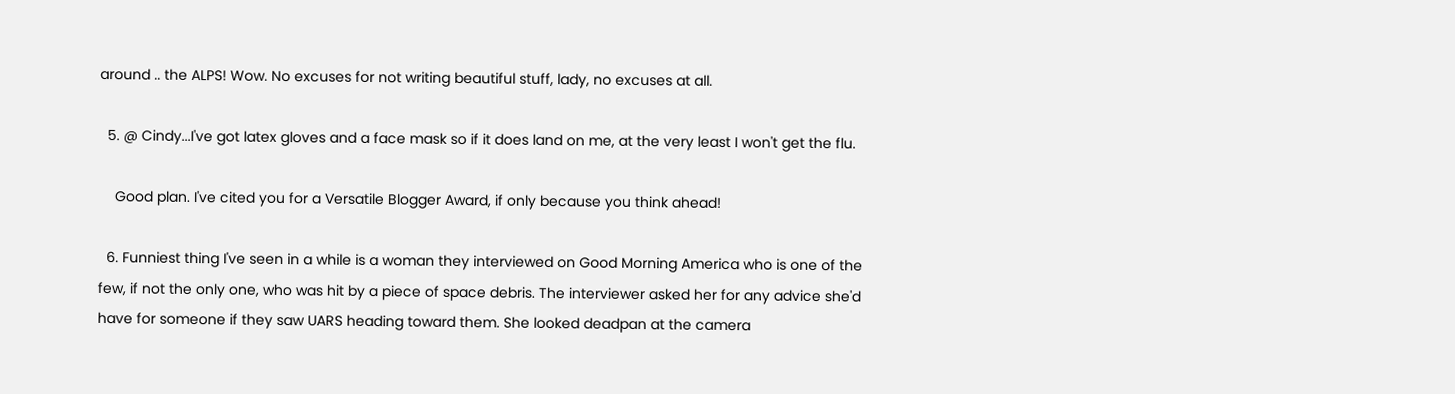around .. the ALPS! Wow. No excuses for not writing beautiful stuff, lady, no excuses at all.

  5. @ Cindy...I've got latex gloves and a face mask so if it does land on me, at the very least I won't get the flu.

    Good plan. I've cited you for a Versatile Blogger Award, if only because you think ahead!

  6. Funniest thing I've seen in a while is a woman they interviewed on Good Morning America who is one of the few, if not the only one, who was hit by a piece of space debris. The interviewer asked her for any advice she'd have for someone if they saw UARS heading toward them. She looked deadpan at the camera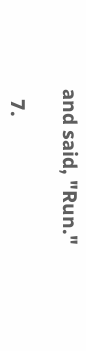and said, "Run."

  7.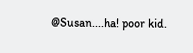@Susan....ha! poor kid.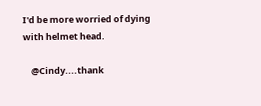I'd be more worried of dying with helmet head.

    @Cindy....thank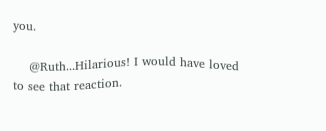you.

    @Ruth...Hilarious! I would have loved to see that reaction.